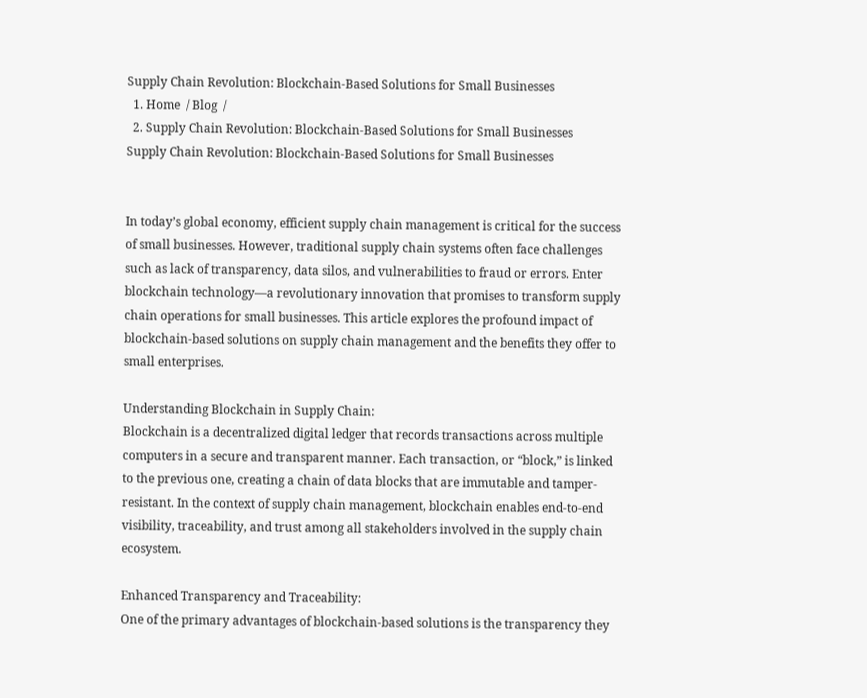Supply Chain Revolution: Blockchain-Based Solutions for Small Businesses
  1. Home  / Blog  /
  2. Supply Chain Revolution: Blockchain-Based Solutions for Small Businesses
Supply Chain Revolution: Blockchain-Based Solutions for Small Businesses


In today’s global economy, efficient supply chain management is critical for the success of small businesses. However, traditional supply chain systems often face challenges such as lack of transparency, data silos, and vulnerabilities to fraud or errors. Enter blockchain technology—a revolutionary innovation that promises to transform supply chain operations for small businesses. This article explores the profound impact of blockchain-based solutions on supply chain management and the benefits they offer to small enterprises.

Understanding Blockchain in Supply Chain:
Blockchain is a decentralized digital ledger that records transactions across multiple computers in a secure and transparent manner. Each transaction, or “block,” is linked to the previous one, creating a chain of data blocks that are immutable and tamper-resistant. In the context of supply chain management, blockchain enables end-to-end visibility, traceability, and trust among all stakeholders involved in the supply chain ecosystem.

Enhanced Transparency and Traceability:
One of the primary advantages of blockchain-based solutions is the transparency they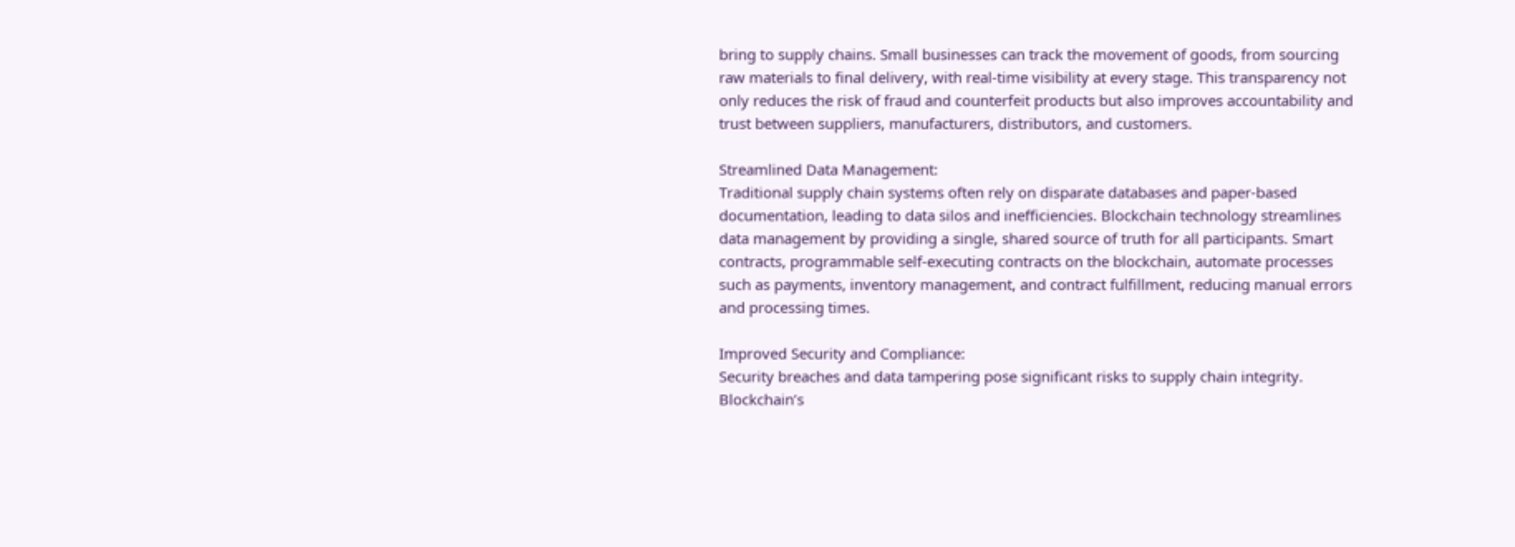bring to supply chains. Small businesses can track the movement of goods, from sourcing raw materials to final delivery, with real-time visibility at every stage. This transparency not only reduces the risk of fraud and counterfeit products but also improves accountability and trust between suppliers, manufacturers, distributors, and customers.

Streamlined Data Management:
Traditional supply chain systems often rely on disparate databases and paper-based documentation, leading to data silos and inefficiencies. Blockchain technology streamlines data management by providing a single, shared source of truth for all participants. Smart contracts, programmable self-executing contracts on the blockchain, automate processes such as payments, inventory management, and contract fulfillment, reducing manual errors and processing times.

Improved Security and Compliance:
Security breaches and data tampering pose significant risks to supply chain integrity. Blockchain’s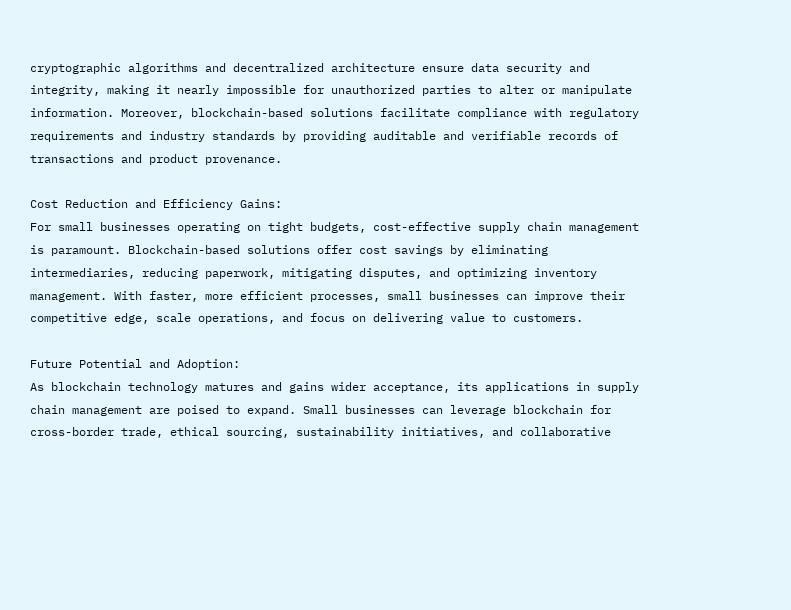cryptographic algorithms and decentralized architecture ensure data security and integrity, making it nearly impossible for unauthorized parties to alter or manipulate information. Moreover, blockchain-based solutions facilitate compliance with regulatory requirements and industry standards by providing auditable and verifiable records of transactions and product provenance.

Cost Reduction and Efficiency Gains:
For small businesses operating on tight budgets, cost-effective supply chain management is paramount. Blockchain-based solutions offer cost savings by eliminating intermediaries, reducing paperwork, mitigating disputes, and optimizing inventory management. With faster, more efficient processes, small businesses can improve their competitive edge, scale operations, and focus on delivering value to customers.

Future Potential and Adoption:
As blockchain technology matures and gains wider acceptance, its applications in supply chain management are poised to expand. Small businesses can leverage blockchain for cross-border trade, ethical sourcing, sustainability initiatives, and collaborative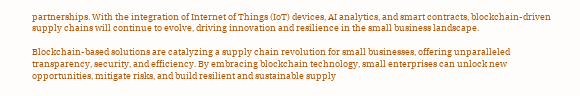partnerships. With the integration of Internet of Things (IoT) devices, AI analytics, and smart contracts, blockchain-driven supply chains will continue to evolve, driving innovation and resilience in the small business landscape.

Blockchain-based solutions are catalyzing a supply chain revolution for small businesses, offering unparalleled transparency, security, and efficiency. By embracing blockchain technology, small enterprises can unlock new opportunities, mitigate risks, and build resilient and sustainable supply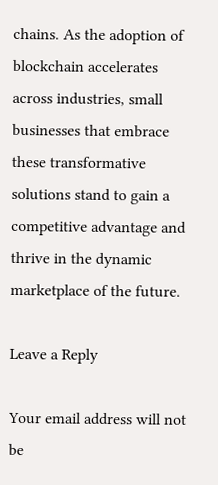chains. As the adoption of blockchain accelerates across industries, small businesses that embrace these transformative solutions stand to gain a competitive advantage and thrive in the dynamic marketplace of the future.

Leave a Reply

Your email address will not be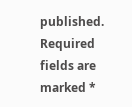published. Required fields are marked *